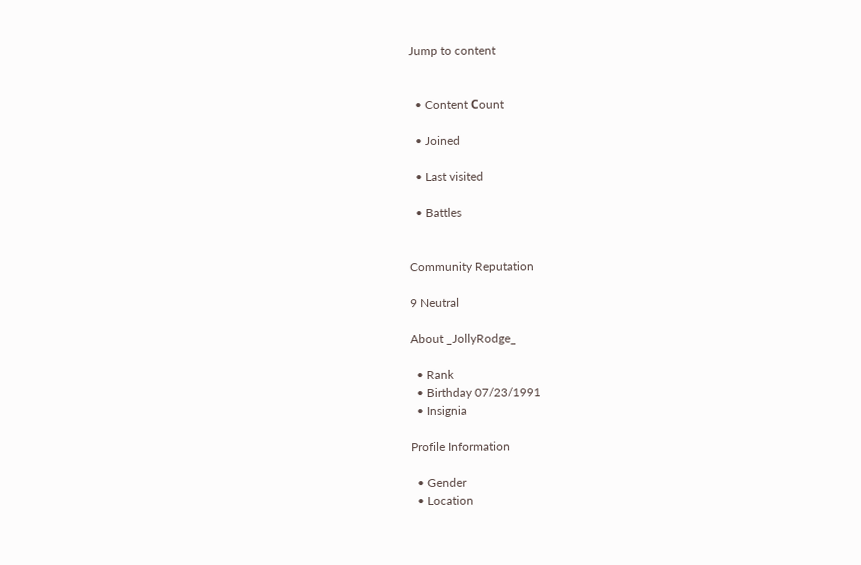Jump to content


  • Content Сount

  • Joined

  • Last visited

  • Battles


Community Reputation

9 Neutral

About _JollyRodge_

  • Rank
  • Birthday 07/23/1991
  • Insignia

Profile Information

  • Gender
  • Location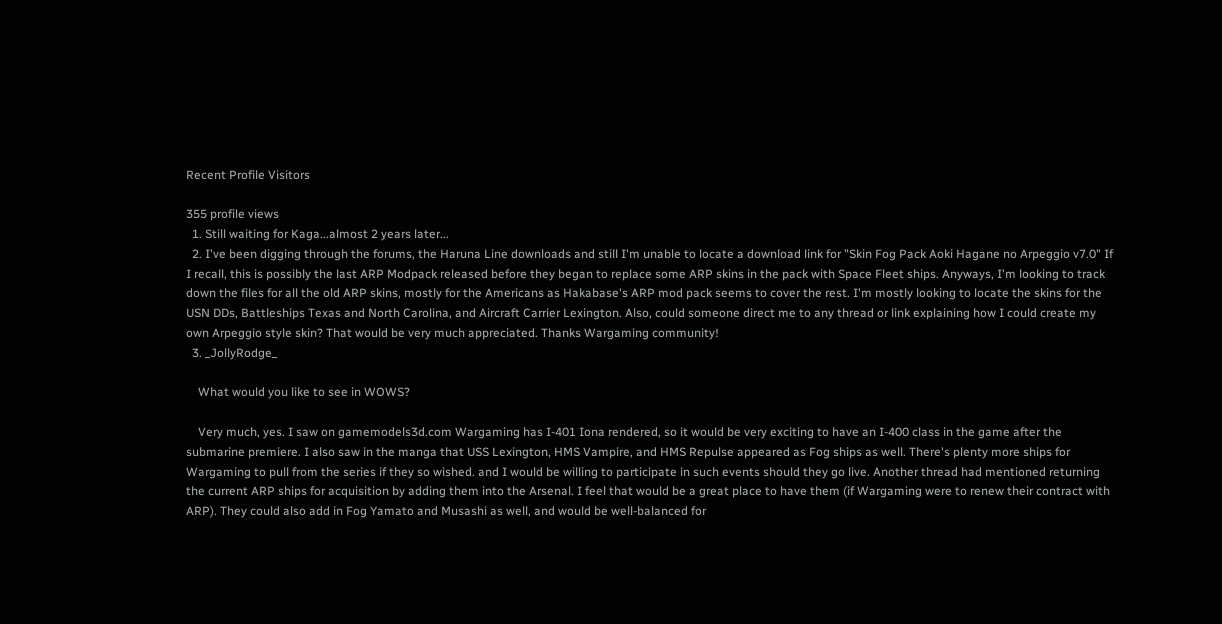Recent Profile Visitors

355 profile views
  1. Still waiting for Kaga...almost 2 years later...
  2. I've been digging through the forums, the Haruna Line downloads and still I'm unable to locate a download link for "Skin Fog Pack Aoki Hagane no Arpeggio v7.0" If I recall, this is possibly the last ARP Modpack released before they began to replace some ARP skins in the pack with Space Fleet ships. Anyways, I'm looking to track down the files for all the old ARP skins, mostly for the Americans as Hakabase's ARP mod pack seems to cover the rest. I'm mostly looking to locate the skins for the USN DDs, Battleships Texas and North Carolina, and Aircraft Carrier Lexington. Also, could someone direct me to any thread or link explaining how I could create my own Arpeggio style skin? That would be very much appreciated. Thanks Wargaming community!
  3. _JollyRodge_

    What would you like to see in WOWS?

    Very much, yes. I saw on gamemodels3d.com Wargaming has I-401 Iona rendered, so it would be very exciting to have an I-400 class in the game after the submarine premiere. I also saw in the manga that USS Lexington, HMS Vampire, and HMS Repulse appeared as Fog ships as well. There's plenty more ships for Wargaming to pull from the series if they so wished. and I would be willing to participate in such events should they go live. Another thread had mentioned returning the current ARP ships for acquisition by adding them into the Arsenal. I feel that would be a great place to have them (if Wargaming were to renew their contract with ARP). They could also add in Fog Yamato and Musashi as well, and would be well-balanced for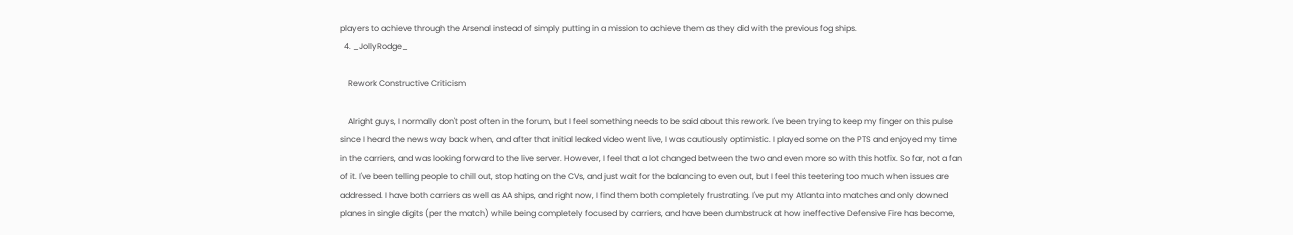players to achieve through the Arsenal instead of simply putting in a mission to achieve them as they did with the previous fog ships.
  4. _JollyRodge_

    Rework Constructive Criticism

    Alright guys, I normally don't post often in the forum, but I feel something needs to be said about this rework. I've been trying to keep my finger on this pulse since I heard the news way back when, and after that initial leaked video went live, I was cautiously optimistic. I played some on the PTS and enjoyed my time in the carriers, and was looking forward to the live server. However, I feel that a lot changed between the two and even more so with this hotfix. So far, not a fan of it. I've been telling people to chill out, stop hating on the CVs, and just wait for the balancing to even out, but I feel this teetering too much when issues are addressed. I have both carriers as well as AA ships, and right now, I find them both completely frustrating. I've put my Atlanta into matches and only downed planes in single digits (per the match) while being completely focused by carriers, and have been dumbstruck at how ineffective Defensive Fire has become,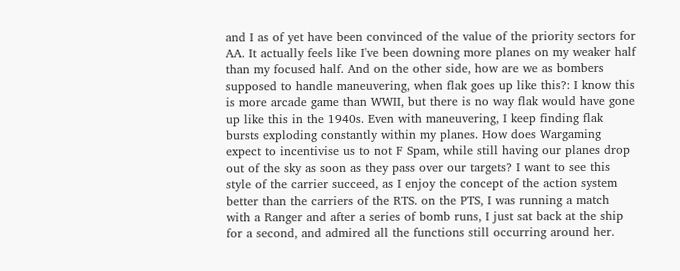and I as of yet have been convinced of the value of the priority sectors for AA. It actually feels like I've been downing more planes on my weaker half than my focused half. And on the other side, how are we as bombers supposed to handle maneuvering, when flak goes up like this?: I know this is more arcade game than WWII, but there is no way flak would have gone up like this in the 1940s. Even with maneuvering, I keep finding flak bursts exploding constantly within my planes. How does Wargaming expect to incentivise us to not F Spam, while still having our planes drop out of the sky as soon as they pass over our targets? I want to see this style of the carrier succeed, as I enjoy the concept of the action system better than the carriers of the RTS. on the PTS, I was running a match with a Ranger and after a series of bomb runs, I just sat back at the ship for a second, and admired all the functions still occurring around her.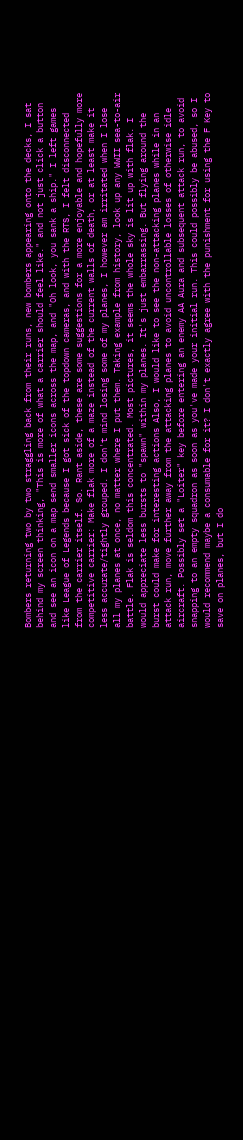Bombers returning two by two straggling back from their runs, new bombers appearing onto the decks, I sat behind my screen thinking, "This is more of what a carrier should feel like." and not just click a button and see an icon on a map send smaller icons across the map, and "Oh look, you sank a ship." I left games like League of Legends because I got sick of the topdown cameras, and with the RTS, I felt disconnected from the carrier itself. So. Rant aside, these are some suggestions for a more enjoyable and hopefully more competitive carrier: Make flak more of a maze instead of the current walls of death, or at least make it less accurate/tightly grouped. I don't mind losing some of my planes, I however am irritated when I lose all my planes at once, no matter where I put them. Taking example from history, look up any WWII sea-to-air battle. Flak is seldom this concentrated. Most pictures, it seems the whole sky is lit up with flak. I would appreciate less bursts to "spawn" within my planes. It's just embarrassing. But flying around the burst could make for interesting actions Also, I would like to see the non-attacking planes while in an attack run, move further away from the attacking planes to avoid uncontrollable losses of otherwise idle aircraft. Possibly set a "Loiter" key before entering an enemy AA Aura and subsequent attack run, to avoid snapping to an empty squadron as soon as you've made your initial run. This could possibly be abused, so I would recommend maybe a consumable for it? I don't exactly agree with the punishment for using the F Key to save on planes, but I do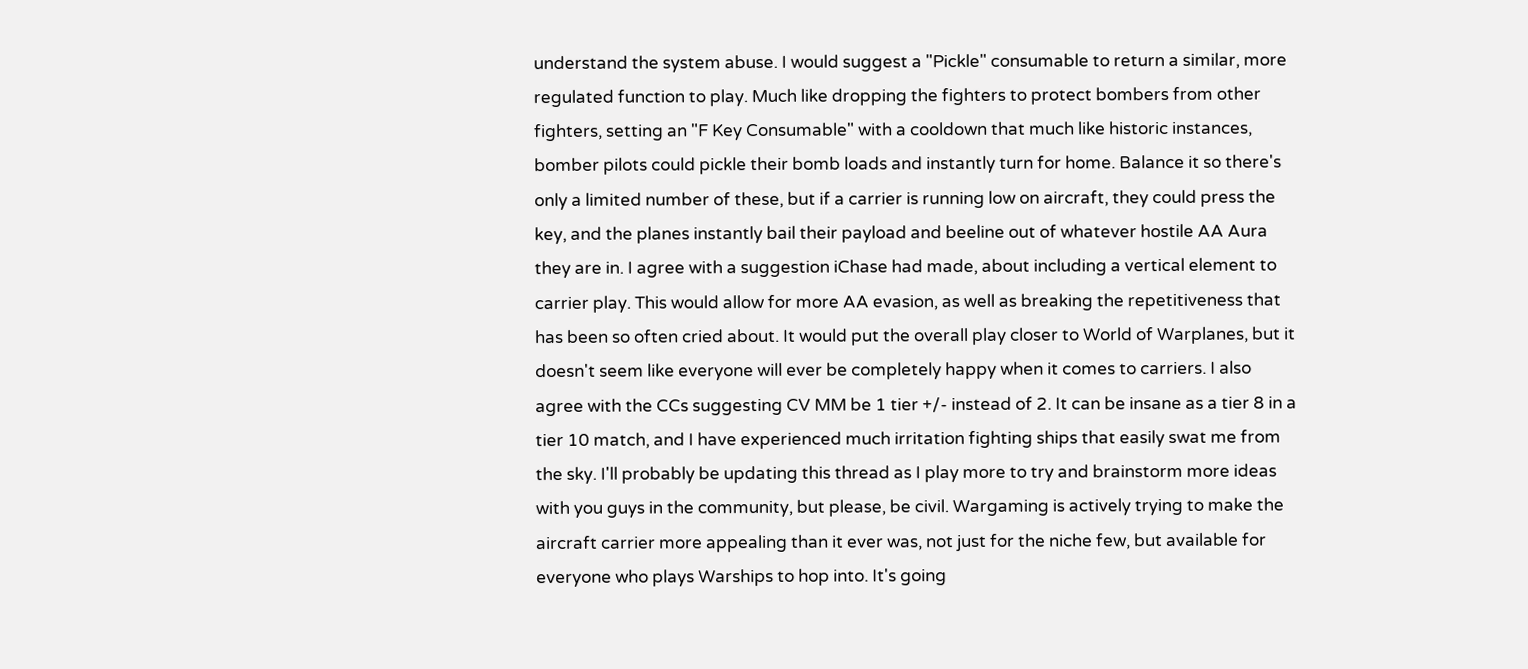understand the system abuse. I would suggest a "Pickle" consumable to return a similar, more regulated function to play. Much like dropping the fighters to protect bombers from other fighters, setting an "F Key Consumable" with a cooldown that much like historic instances, bomber pilots could pickle their bomb loads and instantly turn for home. Balance it so there's only a limited number of these, but if a carrier is running low on aircraft, they could press the key, and the planes instantly bail their payload and beeline out of whatever hostile AA Aura they are in. I agree with a suggestion iChase had made, about including a vertical element to carrier play. This would allow for more AA evasion, as well as breaking the repetitiveness that has been so often cried about. It would put the overall play closer to World of Warplanes, but it doesn't seem like everyone will ever be completely happy when it comes to carriers. I also agree with the CCs suggesting CV MM be 1 tier +/- instead of 2. It can be insane as a tier 8 in a tier 10 match, and I have experienced much irritation fighting ships that easily swat me from the sky. I'll probably be updating this thread as I play more to try and brainstorm more ideas with you guys in the community, but please, be civil. Wargaming is actively trying to make the aircraft carrier more appealing than it ever was, not just for the niche few, but available for everyone who plays Warships to hop into. It's going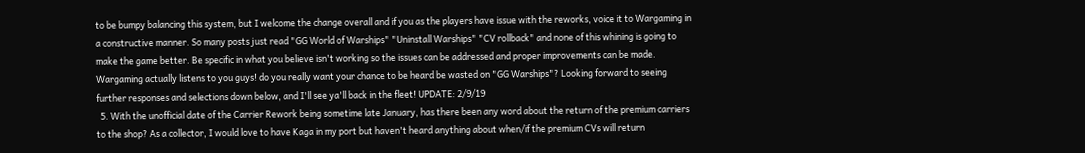to be bumpy balancing this system, but I welcome the change overall and if you as the players have issue with the reworks, voice it to Wargaming in a constructive manner. So many posts just read "GG World of Warships" "Uninstall Warships" "CV rollback" and none of this whining is going to make the game better. Be specific in what you believe isn't working so the issues can be addressed and proper improvements can be made. Wargaming actually listens to you guys! do you really want your chance to be heard be wasted on "GG Warships"? Looking forward to seeing further responses and selections down below, and I'll see ya'll back in the fleet! UPDATE: 2/9/19
  5. With the unofficial date of the Carrier Rework being sometime late January, has there been any word about the return of the premium carriers to the shop? As a collector, I would love to have Kaga in my port but haven't heard anything about when/if the premium CVs will return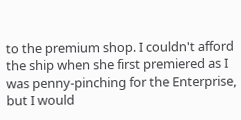to the premium shop. I couldn't afford the ship when she first premiered as I was penny-pinching for the Enterprise, but I would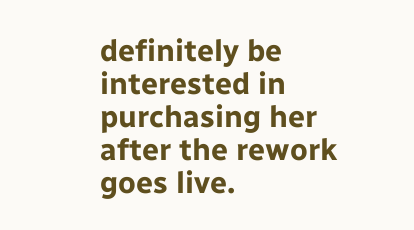definitely be interested in purchasing her after the rework goes live.